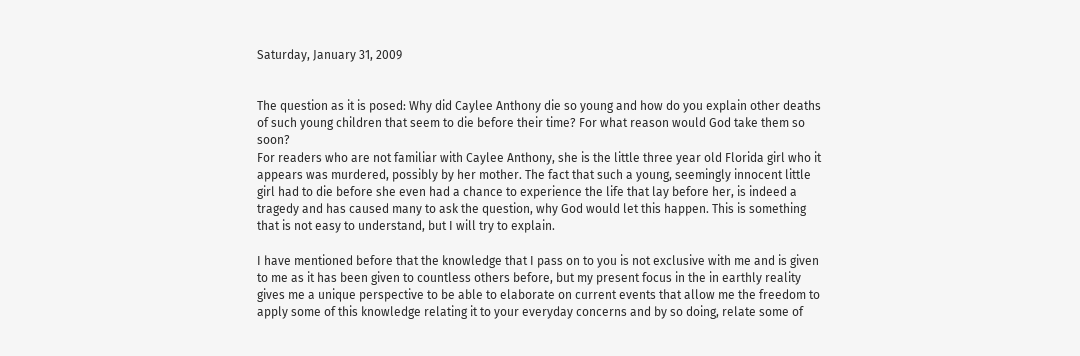Saturday, January 31, 2009


The question as it is posed: Why did Caylee Anthony die so young and how do you explain other deaths of such young children that seem to die before their time? For what reason would God take them so soon?
For readers who are not familiar with Caylee Anthony, she is the little three year old Florida girl who it appears was murdered, possibly by her mother. The fact that such a young, seemingly innocent little girl had to die before she even had a chance to experience the life that lay before her, is indeed a tragedy and has caused many to ask the question, why God would let this happen. This is something that is not easy to understand, but I will try to explain.

I have mentioned before that the knowledge that I pass on to you is not exclusive with me and is given to me as it has been given to countless others before, but my present focus in the in earthly reality gives me a unique perspective to be able to elaborate on current events that allow me the freedom to apply some of this knowledge relating it to your everyday concerns and by so doing, relate some of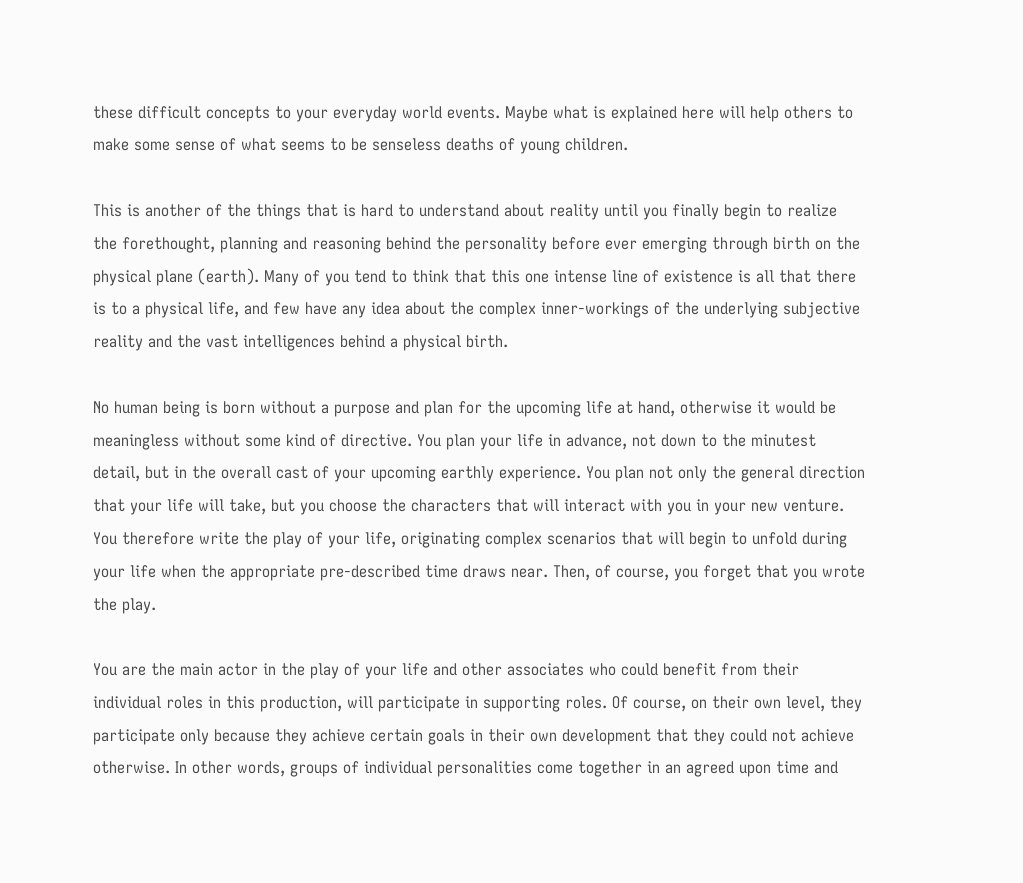these difficult concepts to your everyday world events. Maybe what is explained here will help others to make some sense of what seems to be senseless deaths of young children.

This is another of the things that is hard to understand about reality until you finally begin to realize the forethought, planning and reasoning behind the personality before ever emerging through birth on the physical plane (earth). Many of you tend to think that this one intense line of existence is all that there is to a physical life, and few have any idea about the complex inner-workings of the underlying subjective reality and the vast intelligences behind a physical birth.

No human being is born without a purpose and plan for the upcoming life at hand, otherwise it would be meaningless without some kind of directive. You plan your life in advance, not down to the minutest detail, but in the overall cast of your upcoming earthly experience. You plan not only the general direction that your life will take, but you choose the characters that will interact with you in your new venture. You therefore write the play of your life, originating complex scenarios that will begin to unfold during your life when the appropriate pre-described time draws near. Then, of course, you forget that you wrote the play.

You are the main actor in the play of your life and other associates who could benefit from their individual roles in this production, will participate in supporting roles. Of course, on their own level, they participate only because they achieve certain goals in their own development that they could not achieve otherwise. In other words, groups of individual personalities come together in an agreed upon time and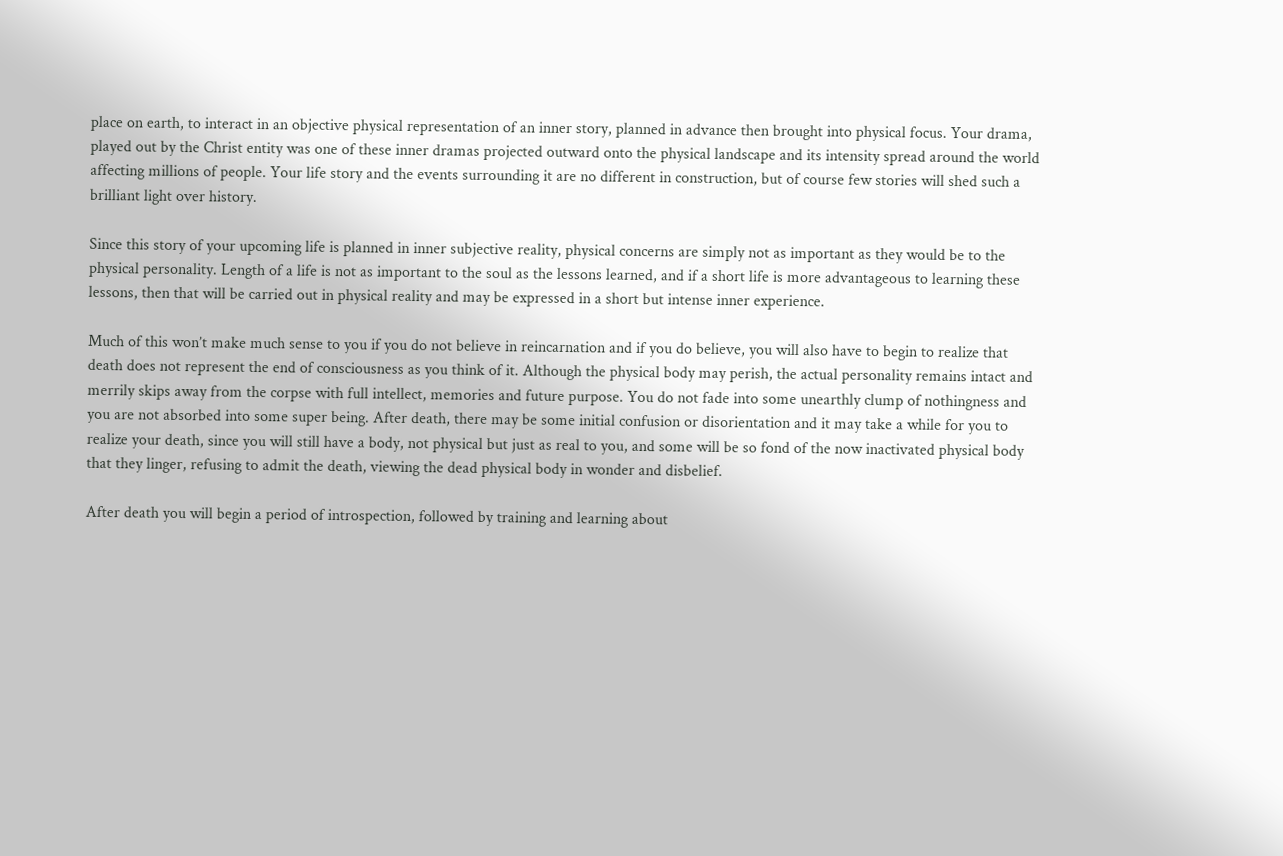place on earth, to interact in an objective physical representation of an inner story, planned in advance then brought into physical focus. Your drama, played out by the Christ entity was one of these inner dramas projected outward onto the physical landscape and its intensity spread around the world affecting millions of people. Your life story and the events surrounding it are no different in construction, but of course few stories will shed such a brilliant light over history.

Since this story of your upcoming life is planned in inner subjective reality, physical concerns are simply not as important as they would be to the physical personality. Length of a life is not as important to the soul as the lessons learned, and if a short life is more advantageous to learning these lessons, then that will be carried out in physical reality and may be expressed in a short but intense inner experience.

Much of this won’t make much sense to you if you do not believe in reincarnation and if you do believe, you will also have to begin to realize that death does not represent the end of consciousness as you think of it. Although the physical body may perish, the actual personality remains intact and merrily skips away from the corpse with full intellect, memories and future purpose. You do not fade into some unearthly clump of nothingness and you are not absorbed into some super being. After death, there may be some initial confusion or disorientation and it may take a while for you to realize your death, since you will still have a body, not physical but just as real to you, and some will be so fond of the now inactivated physical body that they linger, refusing to admit the death, viewing the dead physical body in wonder and disbelief.

After death you will begin a period of introspection, followed by training and learning about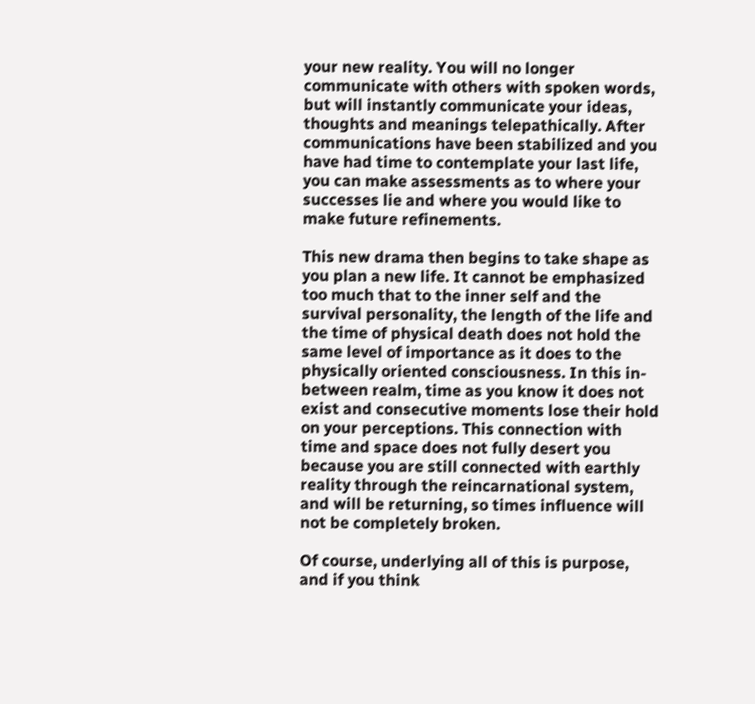your new reality. You will no longer communicate with others with spoken words, but will instantly communicate your ideas, thoughts and meanings telepathically. After communications have been stabilized and you have had time to contemplate your last life, you can make assessments as to where your successes lie and where you would like to make future refinements.

This new drama then begins to take shape as you plan a new life. It cannot be emphasized too much that to the inner self and the survival personality, the length of the life and the time of physical death does not hold the same level of importance as it does to the physically oriented consciousness. In this in-between realm, time as you know it does not exist and consecutive moments lose their hold on your perceptions. This connection with time and space does not fully desert you because you are still connected with earthly reality through the reincarnational system, and will be returning, so times influence will not be completely broken.

Of course, underlying all of this is purpose, and if you think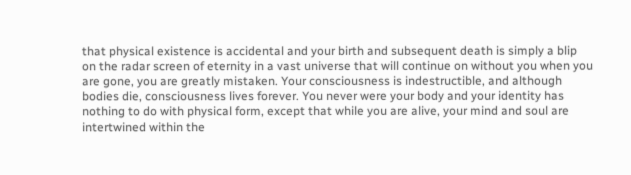that physical existence is accidental and your birth and subsequent death is simply a blip on the radar screen of eternity in a vast universe that will continue on without you when you are gone, you are greatly mistaken. Your consciousness is indestructible, and although bodies die, consciousness lives forever. You never were your body and your identity has nothing to do with physical form, except that while you are alive, your mind and soul are intertwined within the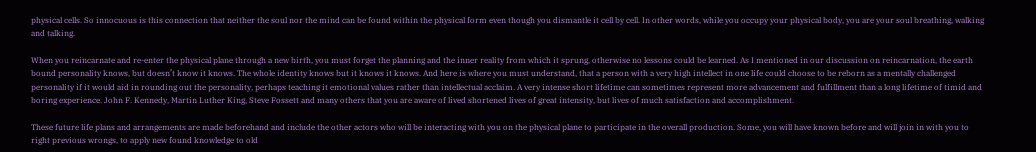physical cells. So innocuous is this connection that neither the soul nor the mind can be found within the physical form even though you dismantle it cell by cell. In other words, while you occupy your physical body, you are your soul breathing, walking and talking.

When you reincarnate and re-enter the physical plane through a new birth, you must forget the planning and the inner reality from which it sprung, otherwise no lessons could be learned. As I mentioned in our discussion on reincarnation, the earth bound personality knows, but doesn’t know it knows. The whole identity knows but it knows it knows. And here is where you must understand, that a person with a very high intellect in one life could choose to be reborn as a mentally challenged personality if it would aid in rounding out the personality, perhaps teaching it emotional values rather than intellectual acclaim. A very intense short lifetime can sometimes represent more advancement and fulfillment than a long lifetime of timid and boring experience. John F. Kennedy, Martin Luther King, Steve Fossett and many others that you are aware of lived shortened lives of great intensity, but lives of much satisfaction and accomplishment.

These future life plans and arrangements are made beforehand and include the other actors who will be interacting with you on the physical plane to participate in the overall production. Some, you will have known before and will join in with you to right previous wrongs, to apply new found knowledge to old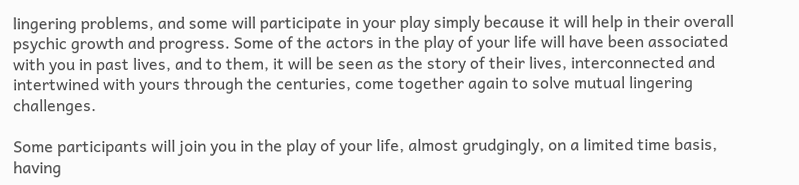lingering problems, and some will participate in your play simply because it will help in their overall psychic growth and progress. Some of the actors in the play of your life will have been associated with you in past lives, and to them, it will be seen as the story of their lives, interconnected and intertwined with yours through the centuries, come together again to solve mutual lingering challenges.

Some participants will join you in the play of your life, almost grudgingly, on a limited time basis, having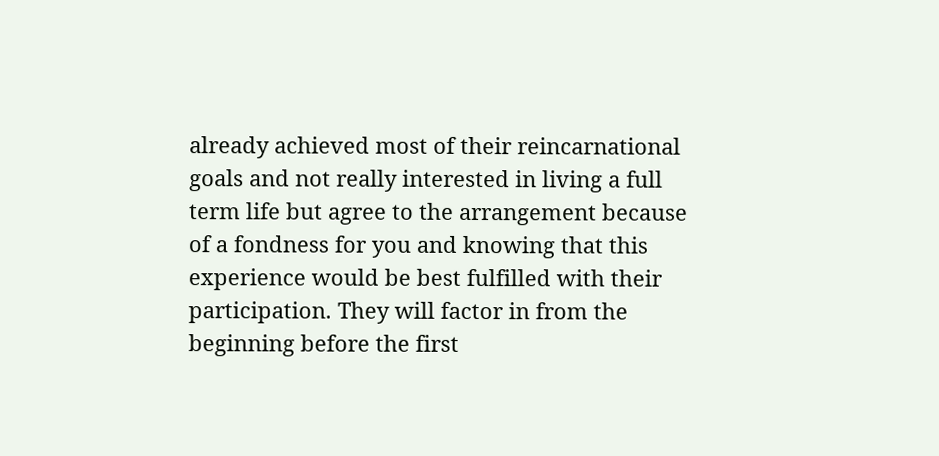already achieved most of their reincarnational goals and not really interested in living a full term life but agree to the arrangement because of a fondness for you and knowing that this experience would be best fulfilled with their participation. They will factor in from the beginning before the first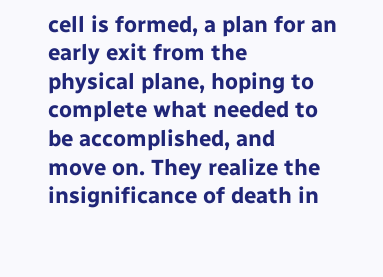cell is formed, a plan for an early exit from the physical plane, hoping to complete what needed to be accomplished, and move on. They realize the insignificance of death in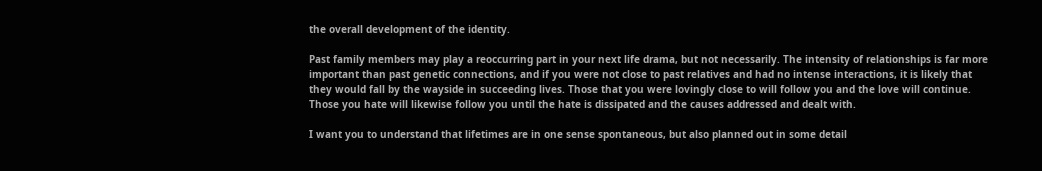the overall development of the identity.

Past family members may play a reoccurring part in your next life drama, but not necessarily. The intensity of relationships is far more important than past genetic connections, and if you were not close to past relatives and had no intense interactions, it is likely that they would fall by the wayside in succeeding lives. Those that you were lovingly close to will follow you and the love will continue. Those you hate will likewise follow you until the hate is dissipated and the causes addressed and dealt with.

I want you to understand that lifetimes are in one sense spontaneous, but also planned out in some detail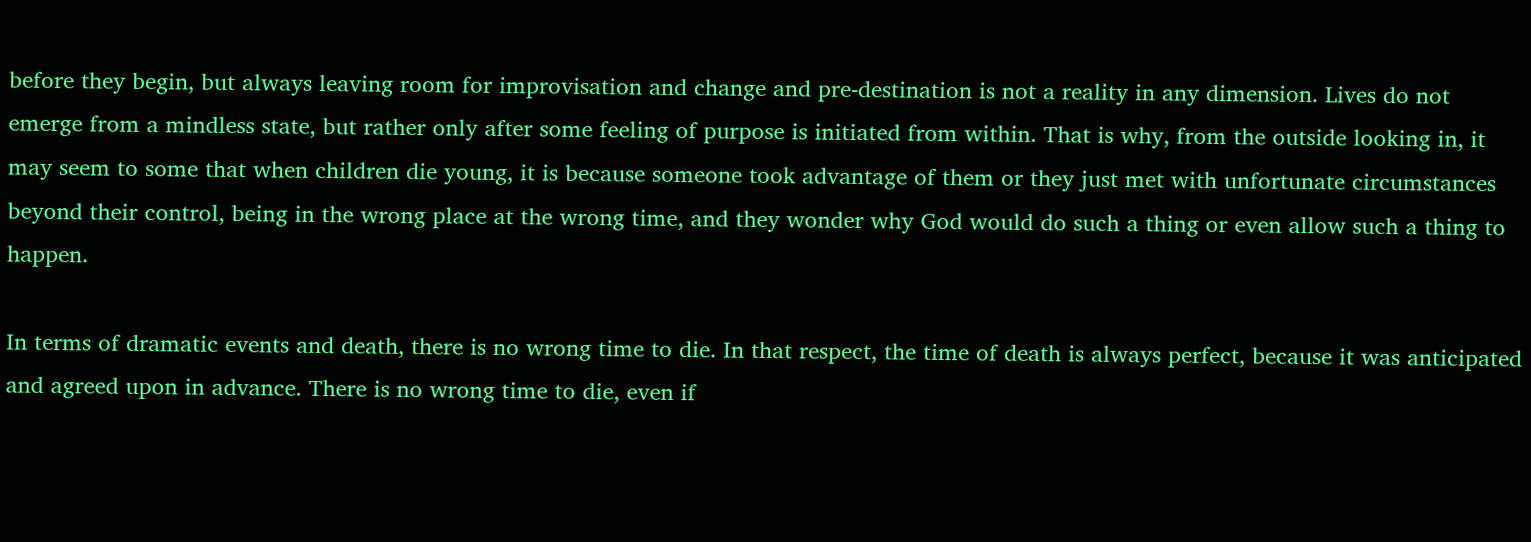before they begin, but always leaving room for improvisation and change and pre-destination is not a reality in any dimension. Lives do not emerge from a mindless state, but rather only after some feeling of purpose is initiated from within. That is why, from the outside looking in, it may seem to some that when children die young, it is because someone took advantage of them or they just met with unfortunate circumstances beyond their control, being in the wrong place at the wrong time, and they wonder why God would do such a thing or even allow such a thing to happen.

In terms of dramatic events and death, there is no wrong time to die. In that respect, the time of death is always perfect, because it was anticipated and agreed upon in advance. There is no wrong time to die, even if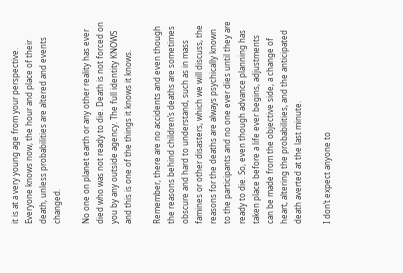it is at a very young age from your perspective. Everyone knows now, the hour and place of their death, unless probabilities are altered and events changed.

No one on planet earth or any other reality has ever died who was not ready to die. Death is not forced on you by any outside agency. The full identity KNOWS and this is one of the things it knows it knows.

Remember, there are no accidents and even though the reasons behind children’s deaths are sometimes obscure and hard to understand, such as in mass famines or other disasters, which we will discuss, the reasons for the deaths are always psychically known to the participants and no one ever dies until they are ready to die. So, even though advance planning has taken place before a life ever begins, adjustments can be made from the objective side, a change of heart, altering the probabilities, and the anticipated death averted at the last minute.

I don’t expect anyone to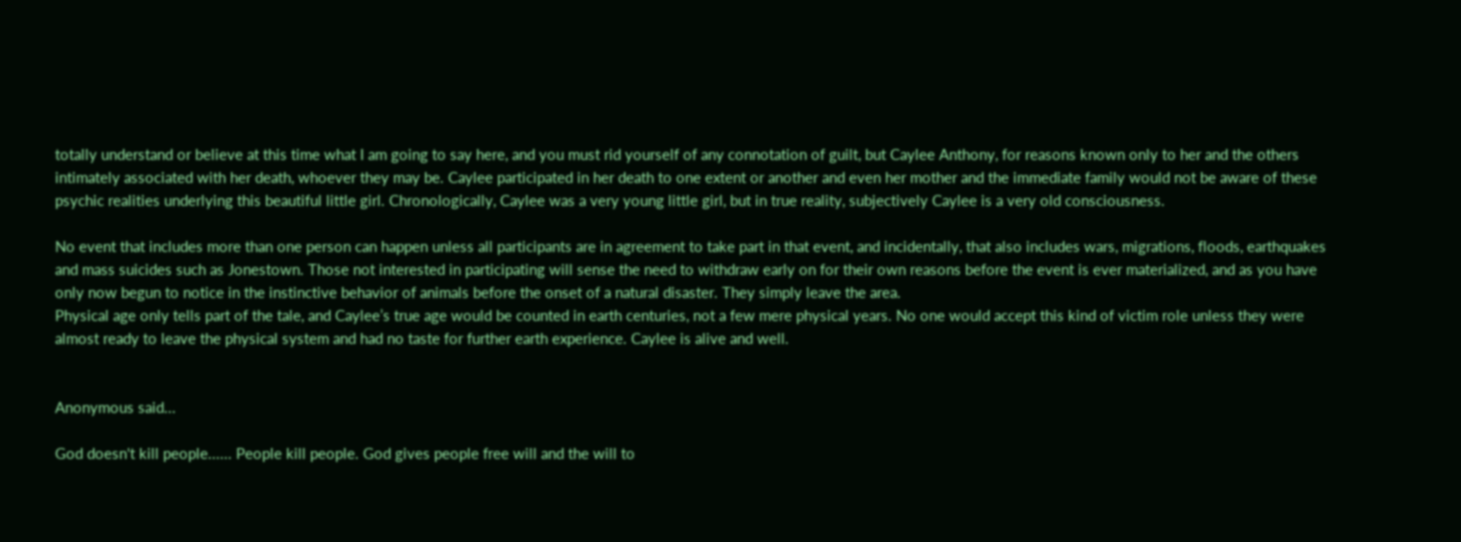totally understand or believe at this time what I am going to say here, and you must rid yourself of any connotation of guilt, but Caylee Anthony, for reasons known only to her and the others intimately associated with her death, whoever they may be. Caylee participated in her death to one extent or another and even her mother and the immediate family would not be aware of these psychic realities underlying this beautiful little girl. Chronologically, Caylee was a very young little girl, but in true reality, subjectively Caylee is a very old consciousness.

No event that includes more than one person can happen unless all participants are in agreement to take part in that event, and incidentally, that also includes wars, migrations, floods, earthquakes and mass suicides such as Jonestown. Those not interested in participating will sense the need to withdraw early on for their own reasons before the event is ever materialized, and as you have only now begun to notice in the instinctive behavior of animals before the onset of a natural disaster. They simply leave the area.
Physical age only tells part of the tale, and Caylee’s true age would be counted in earth centuries, not a few mere physical years. No one would accept this kind of victim role unless they were almost ready to leave the physical system and had no taste for further earth experience. Caylee is alive and well.


Anonymous said...

God doesn't kill people...... People kill people. God gives people free will and the will to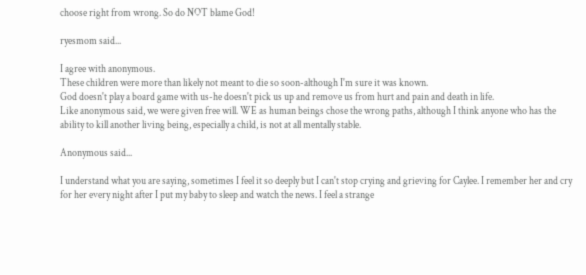choose right from wrong. So do NOT blame God!

ryesmom said...

I agree with anonymous.
These children were more than likely not meant to die so soon-although I'm sure it was known.
God doesn't play a board game with us-he doesn't pick us up and remove us from hurt and pain and death in life.
Like anonymous said, we were given free will. WE as human beings chose the wrong paths, although I think anyone who has the ability to kill another living being, especially a child, is not at all mentally stable.

Anonymous said...

I understand what you are saying, sometimes I feel it so deeply but I can't stop crying and grieving for Caylee. I remember her and cry for her every night after I put my baby to sleep and watch the news. I feel a strange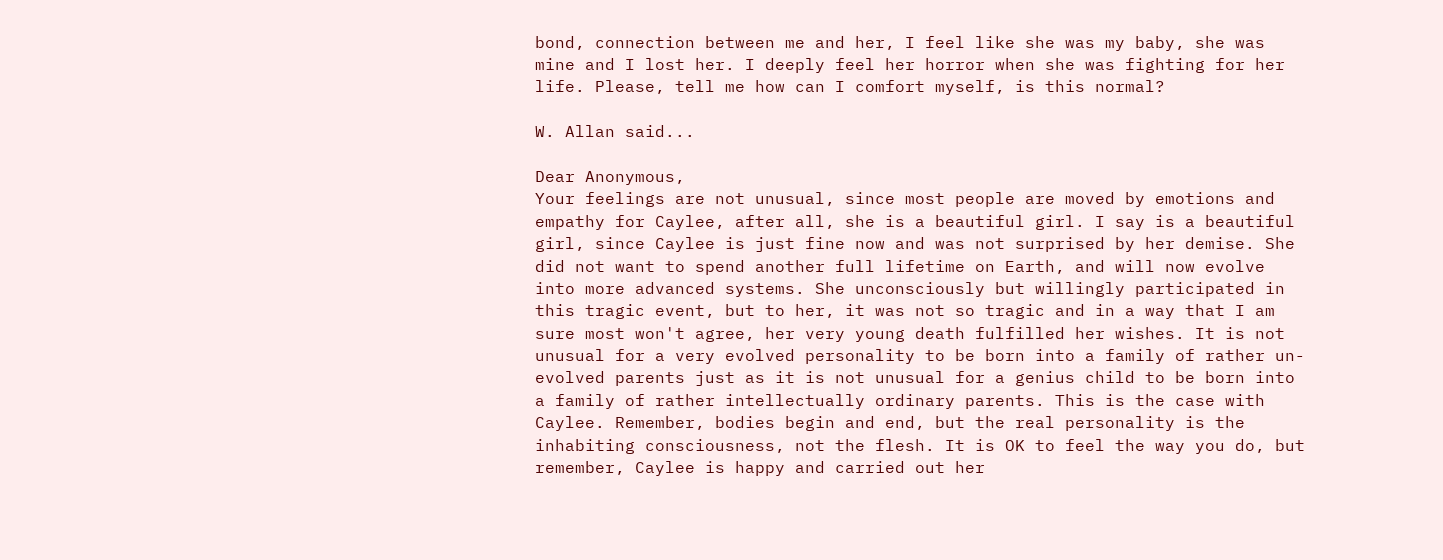bond, connection between me and her, I feel like she was my baby, she was mine and I lost her. I deeply feel her horror when she was fighting for her life. Please, tell me how can I comfort myself, is this normal?

W. Allan said...

Dear Anonymous,
Your feelings are not unusual, since most people are moved by emotions and empathy for Caylee, after all, she is a beautiful girl. I say is a beautiful girl, since Caylee is just fine now and was not surprised by her demise. She did not want to spend another full lifetime on Earth, and will now evolve into more advanced systems. She unconsciously but willingly participated in this tragic event, but to her, it was not so tragic and in a way that I am sure most won't agree, her very young death fulfilled her wishes. It is not unusual for a very evolved personality to be born into a family of rather un-evolved parents just as it is not unusual for a genius child to be born into a family of rather intellectually ordinary parents. This is the case with Caylee. Remember, bodies begin and end, but the real personality is the inhabiting consciousness, not the flesh. It is OK to feel the way you do, but remember, Caylee is happy and carried out her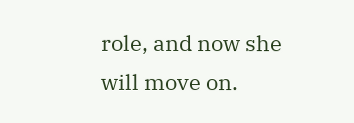role, and now she will move on.